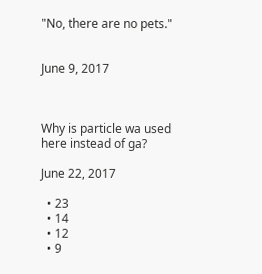"No, there are no pets."


June 9, 2017



Why is particle wa used here instead of ga?

June 22, 2017

  • 23
  • 14
  • 12
  • 9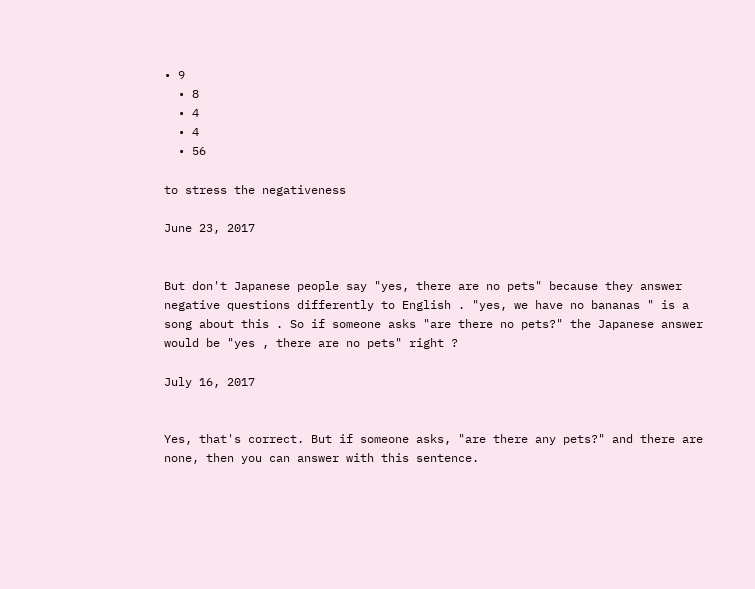• 9
  • 8
  • 4
  • 4
  • 56

to stress the negativeness

June 23, 2017


But don't Japanese people say "yes, there are no pets" because they answer negative questions differently to English . "yes, we have no bananas " is a song about this . So if someone asks "are there no pets?" the Japanese answer would be "yes , there are no pets" right ?

July 16, 2017


Yes, that's correct. But if someone asks, "are there any pets?" and there are none, then you can answer with this sentence.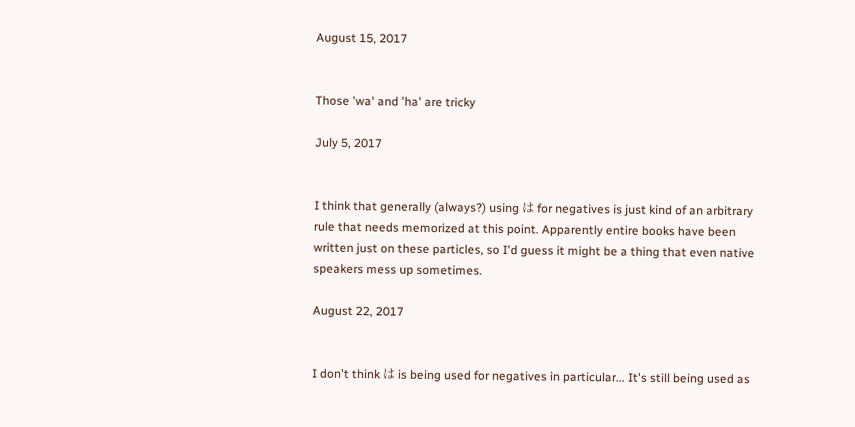August 15, 2017


Those 'wa' and 'ha' are tricky

July 5, 2017


I think that generally (always?) using は for negatives is just kind of an arbitrary rule that needs memorized at this point. Apparently entire books have been written just on these particles, so I'd guess it might be a thing that even native speakers mess up sometimes.

August 22, 2017


I don't think は is being used for negatives in particular... It's still being used as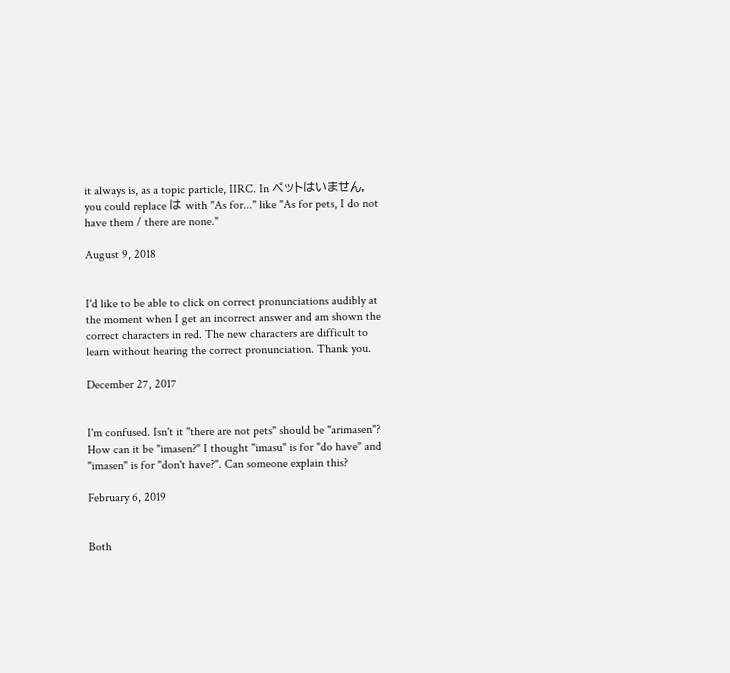it always is, as a topic particle, IIRC. In ペットはいません, you could replace は with "As for..." like "As for pets, I do not have them / there are none."

August 9, 2018


I'd like to be able to click on correct pronunciations audibly at the moment when I get an incorrect answer and am shown the correct characters in red. The new characters are difficult to learn without hearing the correct pronunciation. Thank you.

December 27, 2017


I'm confused. Isn't it "there are not pets" should be "arimasen"? How can it be "imasen?" I thought "imasu" is for "do have" and "imasen" is for "don't have?". Can someone explain this?

February 6, 2019


Both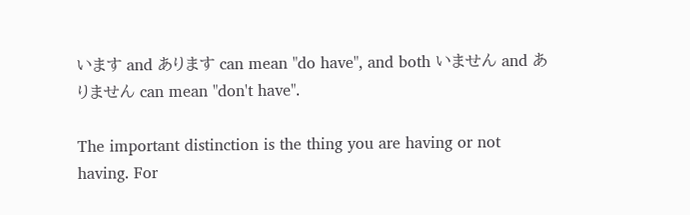います and あります can mean "do have", and both いません and ありません can mean "don't have".

The important distinction is the thing you are having or not having. For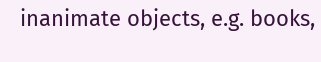inanimate objects, e.g. books,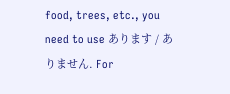food, trees, etc., you need to use あります / ありません. For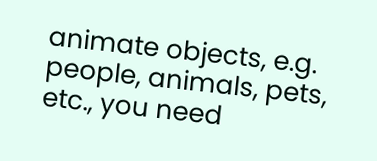animate objects, e.g. people, animals, pets, etc., you need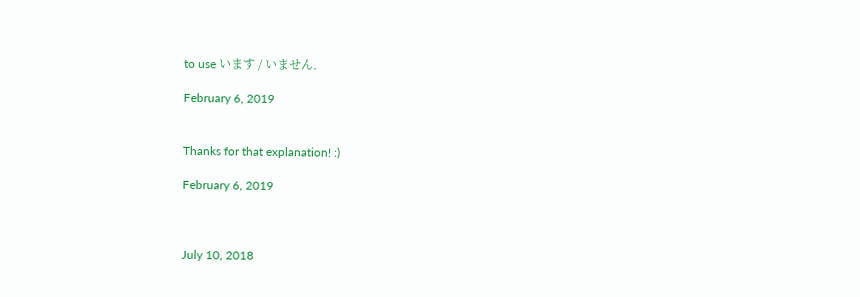to use います / いません.

February 6, 2019


Thanks for that explanation! :)

February 6, 2019



July 10, 2018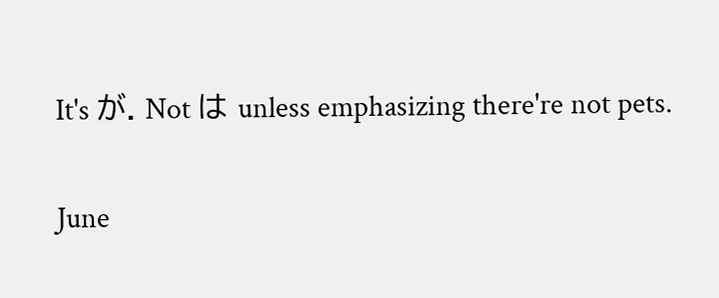It's が. Not は unless emphasizing there're not pets.

June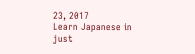23, 2017
Learn Japanese in just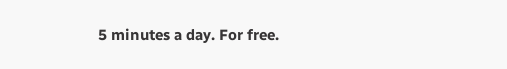5 minutes a day. For free.